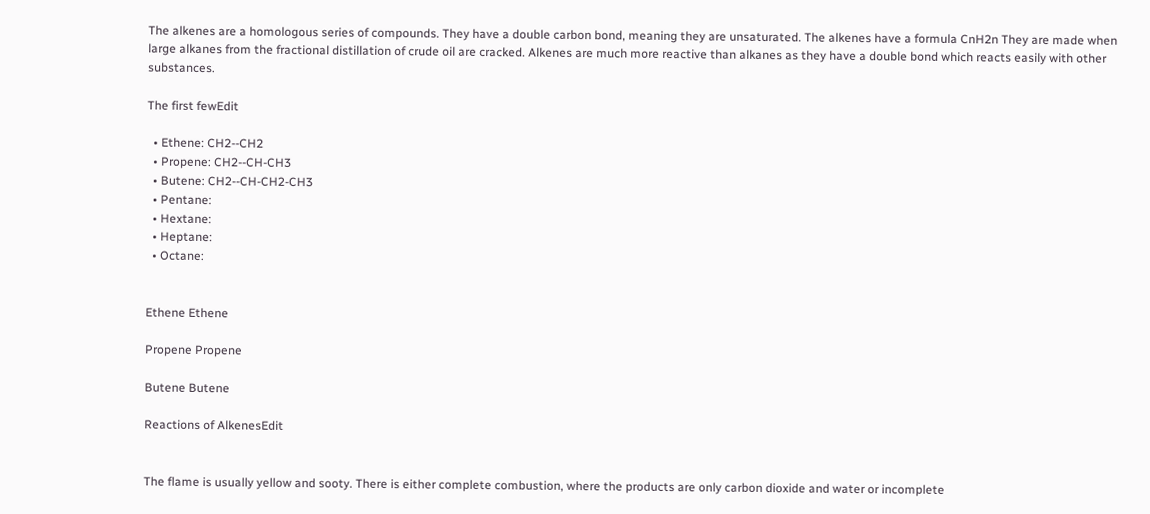The alkenes are a homologous series of compounds. They have a double carbon bond, meaning they are unsaturated. The alkenes have a formula CnH2n They are made when large alkanes from the fractional distillation of crude oil are cracked. Alkenes are much more reactive than alkanes as they have a double bond which reacts easily with other substances.

The first fewEdit

  • Ethene: CH2--CH2
  • Propene: CH2--CH-CH3
  • Butene: CH2--CH-CH2-CH3
  • Pentane:
  • Hextane:
  • Heptane:
  • Octane:


Ethene Ethene

Propene Propene

Butene Butene

Reactions of AlkenesEdit


The flame is usually yellow and sooty. There is either complete combustion, where the products are only carbon dioxide and water or incomplete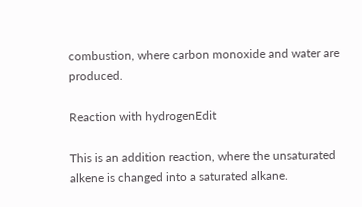combustion, where carbon monoxide and water are produced.

Reaction with hydrogenEdit

This is an addition reaction, where the unsaturated alkene is changed into a saturated alkane.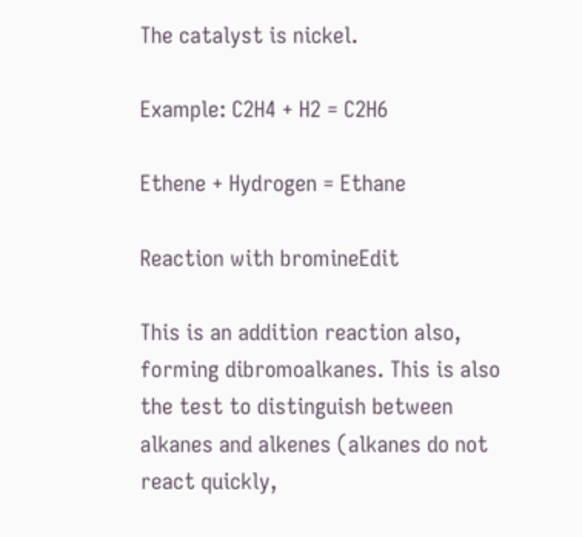The catalyst is nickel.

Example: C2H4 + H2 = C2H6

Ethene + Hydrogen = Ethane

Reaction with bromineEdit

This is an addition reaction also, forming dibromoalkanes. This is also the test to distinguish between alkanes and alkenes (alkanes do not react quickly,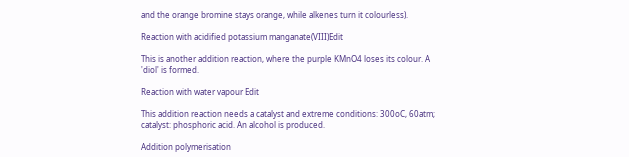and the orange bromine stays orange, while alkenes turn it colourless).

Reaction with acidified potassium manganate(VIII)Edit

This is another addition reaction, where the purple KMnO4 loses its colour. A 'diol' is formed.

Reaction with water vapour Edit

This addition reaction needs a catalyst and extreme conditions: 300oC, 60atm; catalyst: phosphoric acid. An alcohol is produced.

Addition polymerisation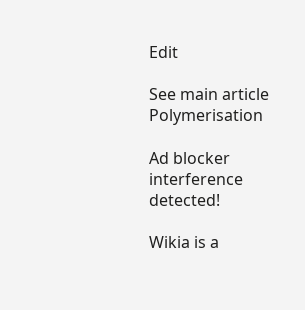Edit

See main article Polymerisation

Ad blocker interference detected!

Wikia is a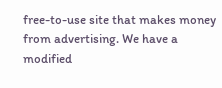free-to-use site that makes money from advertising. We have a modified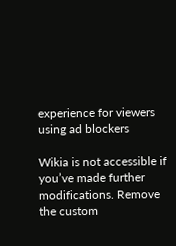experience for viewers using ad blockers

Wikia is not accessible if you’ve made further modifications. Remove the custom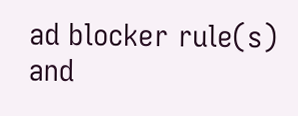ad blocker rule(s) and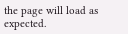the page will load as expected.